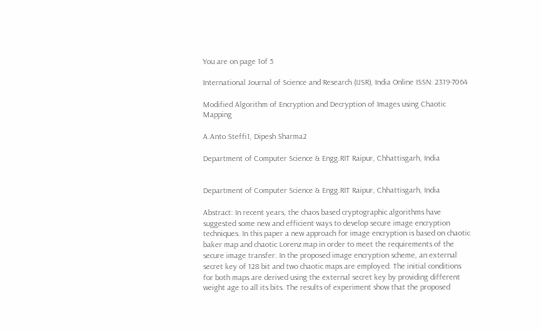You are on page 1of 5

International Journal of Science and Research (IJSR), India Online ISSN: 2319-7064

Modified Algorithm of Encryption and Decryption of Images using Chaotic Mapping

A.Anto Steffi1, Dipesh Sharma2

Department of Computer Science & Engg.RIT Raipur, Chhattisgarh, India


Department of Computer Science & Engg.RIT Raipur, Chhattisgarh, India

Abstract: In recent years, the chaos based cryptographic algorithms have suggested some new and efficient ways to develop secure image encryption techniques. In this paper a new approach for image encryption is based on chaotic baker map and chaotic Lorenz map in order to meet the requirements of the secure image transfer. In the proposed image encryption scheme, an external secret key of 128 bit and two chaotic maps are employed. The initial conditions for both maps are derived using the external secret key by providing different weight age to all its bits. The results of experiment show that the proposed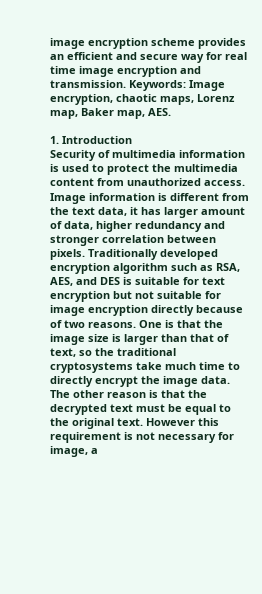image encryption scheme provides an efficient and secure way for real time image encryption and transmission. Keywords: Image encryption, chaotic maps, Lorenz map, Baker map, AES.

1. Introduction
Security of multimedia information is used to protect the multimedia content from unauthorized access. Image information is different from the text data, it has larger amount of data, higher redundancy and stronger correlation between pixels. Traditionally developed encryption algorithm such as RSA, AES, and DES is suitable for text encryption but not suitable for image encryption directly because of two reasons. One is that the image size is larger than that of text, so the traditional cryptosystems take much time to directly encrypt the image data. The other reason is that the decrypted text must be equal to the original text. However this requirement is not necessary for image, a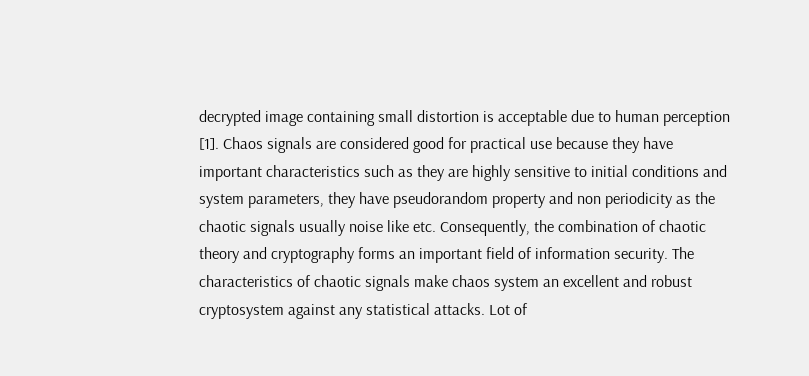decrypted image containing small distortion is acceptable due to human perception [1]. Chaos signals are considered good for practical use because they have important characteristics such as they are highly sensitive to initial conditions and system parameters, they have pseudorandom property and non periodicity as the chaotic signals usually noise like etc. Consequently, the combination of chaotic theory and cryptography forms an important field of information security. The characteristics of chaotic signals make chaos system an excellent and robust cryptosystem against any statistical attacks. Lot of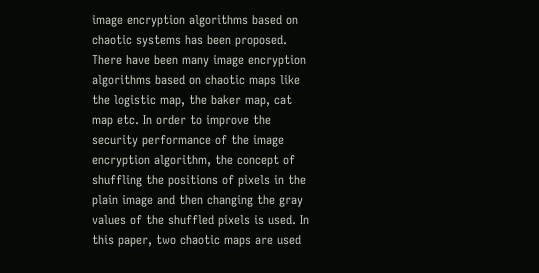image encryption algorithms based on chaotic systems has been proposed. There have been many image encryption algorithms based on chaotic maps like the logistic map, the baker map, cat map etc. In order to improve the security performance of the image encryption algorithm, the concept of shuffling the positions of pixels in the plain image and then changing the gray values of the shuffled pixels is used. In this paper, two chaotic maps are used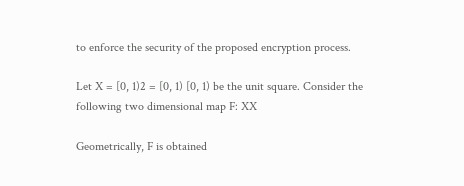to enforce the security of the proposed encryption process.

Let X = [0, 1)2 = [0, 1) [0, 1) be the unit square. Consider the following two dimensional map F: XX

Geometrically, F is obtained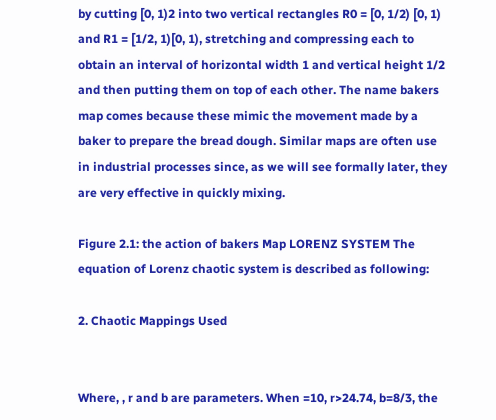by cutting [0, 1)2 into two vertical rectangles R0 = [0, 1/2) [0, 1) and R1 = [1/2, 1)[0, 1), stretching and compressing each to obtain an interval of horizontal width 1 and vertical height 1/2 and then putting them on top of each other. The name bakers map comes because these mimic the movement made by a baker to prepare the bread dough. Similar maps are often use in industrial processes since, as we will see formally later, they are very effective in quickly mixing.

Figure 2.1: the action of bakers Map LORENZ SYSTEM The equation of Lorenz chaotic system is described as following:

2. Chaotic Mappings Used


Where, , r and b are parameters. When =10, r>24.74, b=8/3, the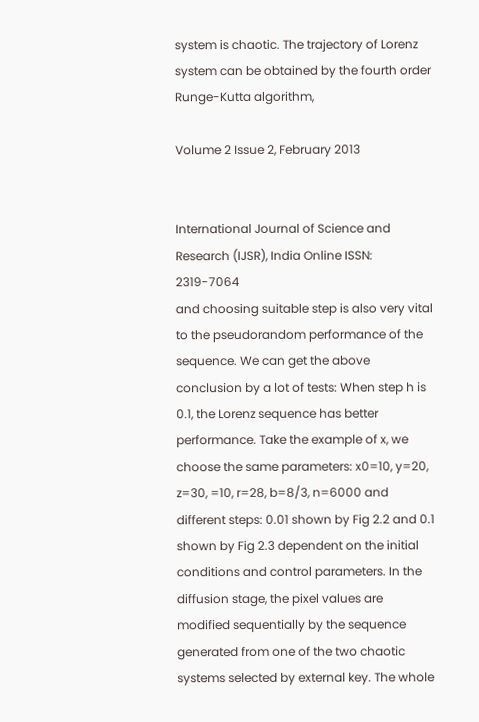system is chaotic. The trajectory of Lorenz system can be obtained by the fourth order Runge-Kutta algorithm,

Volume 2 Issue 2, February 2013


International Journal of Science and Research (IJSR), India Online ISSN: 2319-7064
and choosing suitable step is also very vital to the pseudorandom performance of the sequence. We can get the above conclusion by a lot of tests: When step h is 0.1, the Lorenz sequence has better performance. Take the example of x, we choose the same parameters: x0=10, y=20, z=30, =10, r=28, b=8/3, n=6000 and different steps: 0.01 shown by Fig 2.2 and 0.1 shown by Fig 2.3 dependent on the initial conditions and control parameters. In the diffusion stage, the pixel values are modified sequentially by the sequence generated from one of the two chaotic systems selected by external key. The whole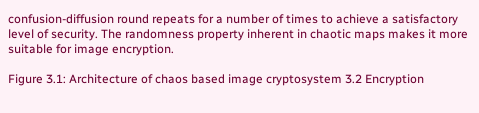confusion-diffusion round repeats for a number of times to achieve a satisfactory level of security. The randomness property inherent in chaotic maps makes it more suitable for image encryption.

Figure 3.1: Architecture of chaos based image cryptosystem 3.2 Encryption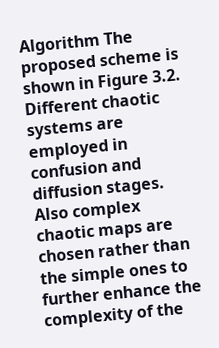Algorithm The proposed scheme is shown in Figure 3.2. Different chaotic systems are employed in confusion and diffusion stages. Also complex chaotic maps are chosen rather than the simple ones to further enhance the complexity of the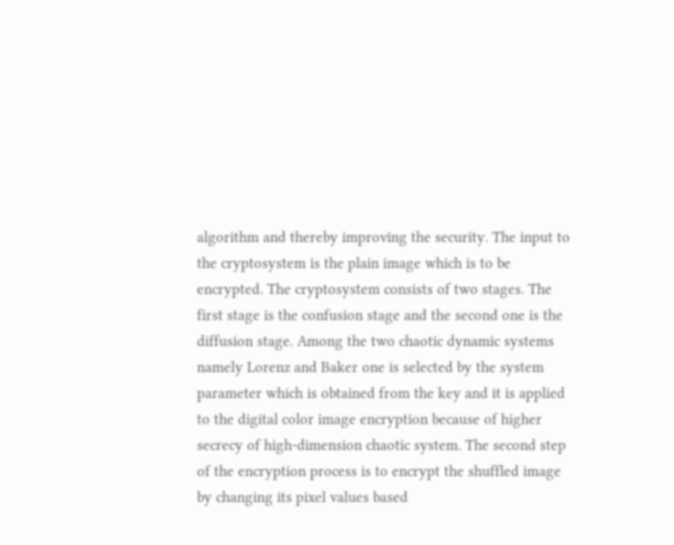algorithm and thereby improving the security. The input to the cryptosystem is the plain image which is to be encrypted. The cryptosystem consists of two stages. The first stage is the confusion stage and the second one is the diffusion stage. Among the two chaotic dynamic systems namely Lorenz and Baker one is selected by the system parameter which is obtained from the key and it is applied to the digital color image encryption because of higher secrecy of high-dimension chaotic system. The second step of the encryption process is to encrypt the shuffled image by changing its pixel values based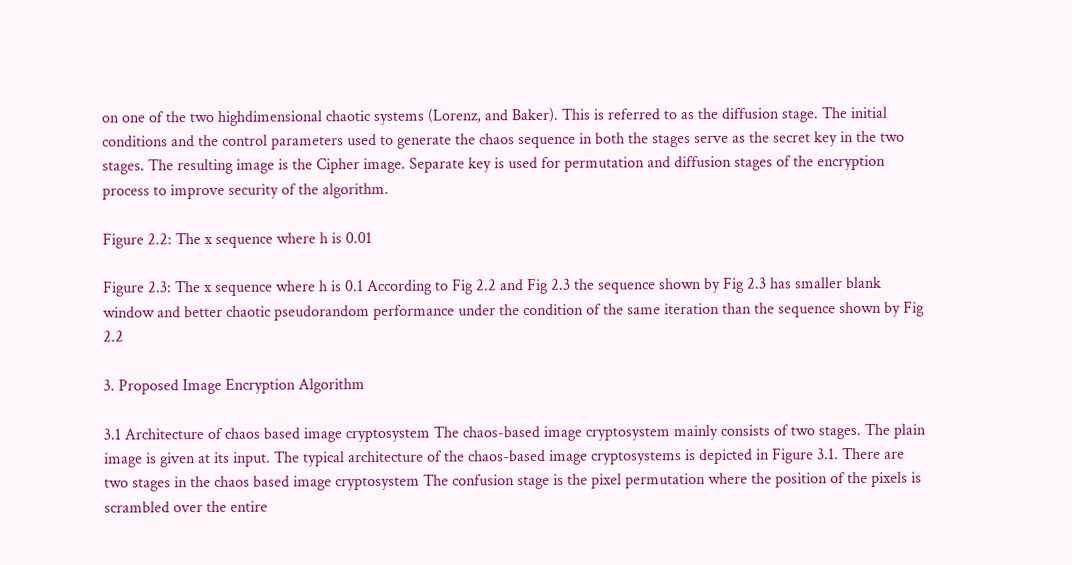on one of the two highdimensional chaotic systems (Lorenz, and Baker). This is referred to as the diffusion stage. The initial conditions and the control parameters used to generate the chaos sequence in both the stages serve as the secret key in the two stages. The resulting image is the Cipher image. Separate key is used for permutation and diffusion stages of the encryption process to improve security of the algorithm.

Figure 2.2: The x sequence where h is 0.01

Figure 2.3: The x sequence where h is 0.1 According to Fig 2.2 and Fig 2.3 the sequence shown by Fig 2.3 has smaller blank window and better chaotic pseudorandom performance under the condition of the same iteration than the sequence shown by Fig 2.2

3. Proposed Image Encryption Algorithm

3.1 Architecture of chaos based image cryptosystem The chaos-based image cryptosystem mainly consists of two stages. The plain image is given at its input. The typical architecture of the chaos-based image cryptosystems is depicted in Figure 3.1. There are two stages in the chaos based image cryptosystem The confusion stage is the pixel permutation where the position of the pixels is scrambled over the entire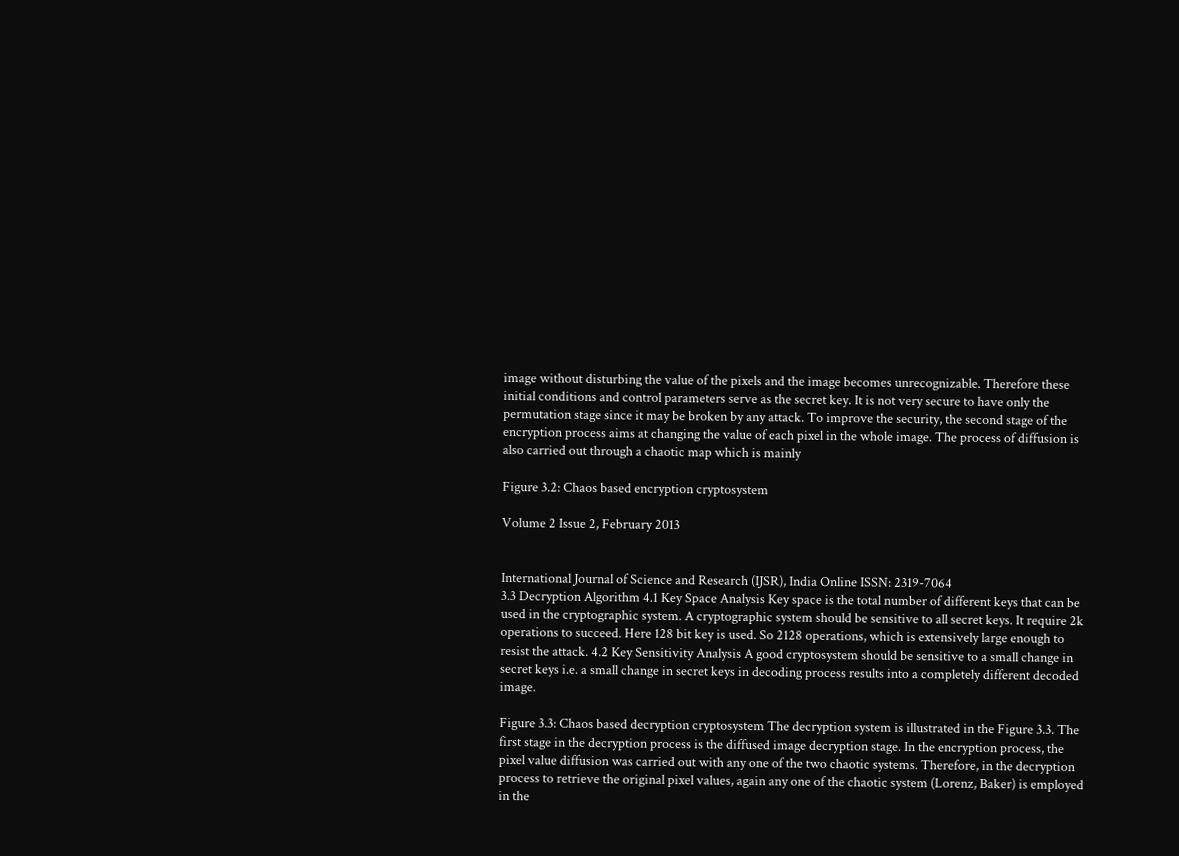image without disturbing the value of the pixels and the image becomes unrecognizable. Therefore these initial conditions and control parameters serve as the secret key. It is not very secure to have only the permutation stage since it may be broken by any attack. To improve the security, the second stage of the encryption process aims at changing the value of each pixel in the whole image. The process of diffusion is also carried out through a chaotic map which is mainly

Figure 3.2: Chaos based encryption cryptosystem

Volume 2 Issue 2, February 2013


International Journal of Science and Research (IJSR), India Online ISSN: 2319-7064
3.3 Decryption Algorithm 4.1 Key Space Analysis Key space is the total number of different keys that can be used in the cryptographic system. A cryptographic system should be sensitive to all secret keys. It require 2k operations to succeed. Here 128 bit key is used. So 2128 operations, which is extensively large enough to resist the attack. 4.2 Key Sensitivity Analysis A good cryptosystem should be sensitive to a small change in secret keys i.e. a small change in secret keys in decoding process results into a completely different decoded image.

Figure 3.3: Chaos based decryption cryptosystem The decryption system is illustrated in the Figure 3.3. The first stage in the decryption process is the diffused image decryption stage. In the encryption process, the pixel value diffusion was carried out with any one of the two chaotic systems. Therefore, in the decryption process to retrieve the original pixel values, again any one of the chaotic system (Lorenz, Baker) is employed in the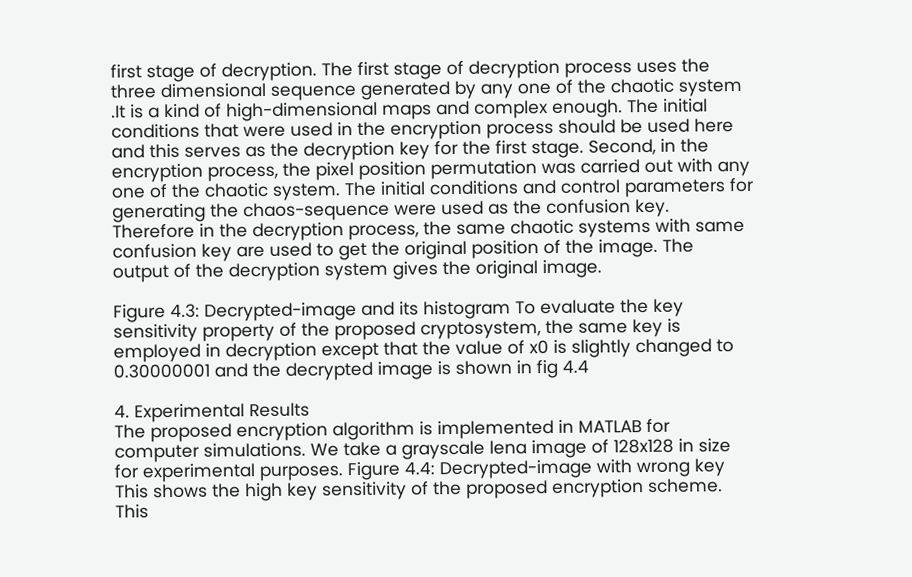first stage of decryption. The first stage of decryption process uses the three dimensional sequence generated by any one of the chaotic system .It is a kind of high-dimensional maps and complex enough. The initial conditions that were used in the encryption process should be used here and this serves as the decryption key for the first stage. Second, in the encryption process, the pixel position permutation was carried out with any one of the chaotic system. The initial conditions and control parameters for generating the chaos-sequence were used as the confusion key. Therefore in the decryption process, the same chaotic systems with same confusion key are used to get the original position of the image. The output of the decryption system gives the original image.

Figure 4.3: Decrypted-image and its histogram To evaluate the key sensitivity property of the proposed cryptosystem, the same key is employed in decryption except that the value of x0 is slightly changed to 0.30000001 and the decrypted image is shown in fig 4.4

4. Experimental Results
The proposed encryption algorithm is implemented in MATLAB for computer simulations. We take a grayscale lena image of 128x128 in size for experimental purposes. Figure 4.4: Decrypted-image with wrong key This shows the high key sensitivity of the proposed encryption scheme. This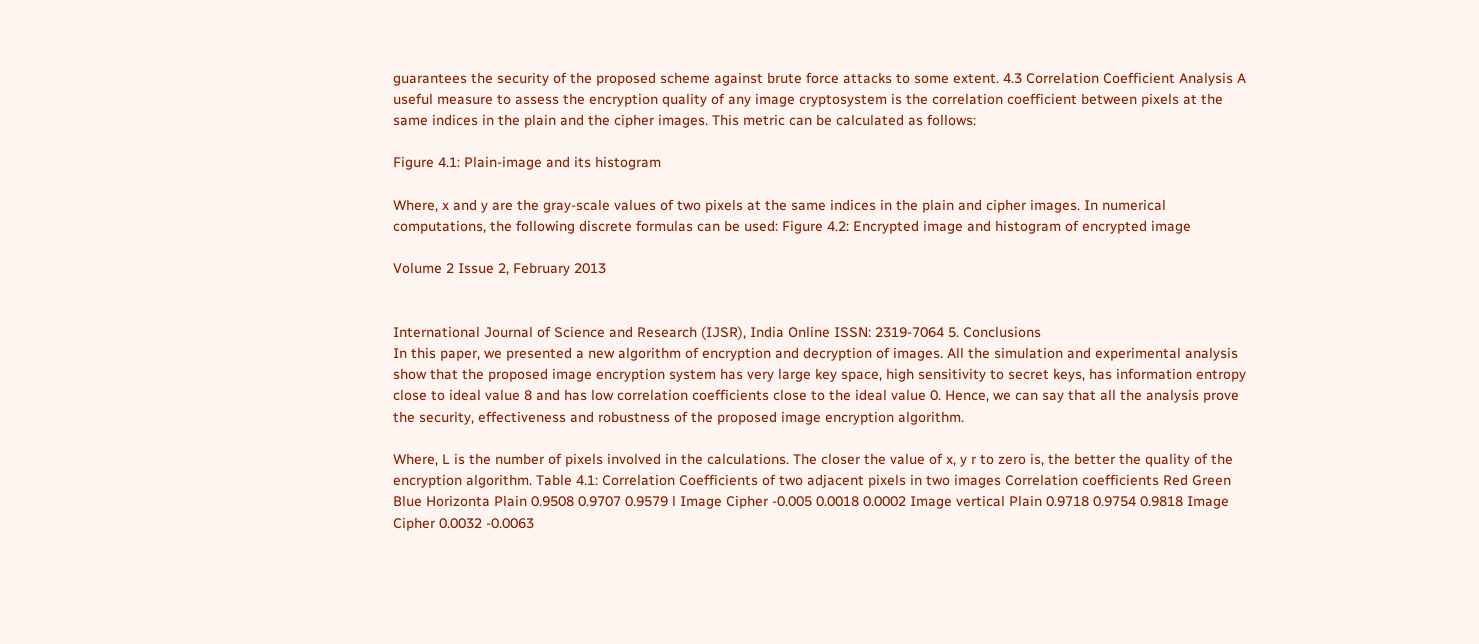guarantees the security of the proposed scheme against brute force attacks to some extent. 4.3 Correlation Coefficient Analysis A useful measure to assess the encryption quality of any image cryptosystem is the correlation coefficient between pixels at the same indices in the plain and the cipher images. This metric can be calculated as follows:

Figure 4.1: Plain-image and its histogram

Where, x and y are the gray-scale values of two pixels at the same indices in the plain and cipher images. In numerical computations, the following discrete formulas can be used: Figure 4.2: Encrypted image and histogram of encrypted image

Volume 2 Issue 2, February 2013


International Journal of Science and Research (IJSR), India Online ISSN: 2319-7064 5. Conclusions
In this paper, we presented a new algorithm of encryption and decryption of images. All the simulation and experimental analysis show that the proposed image encryption system has very large key space, high sensitivity to secret keys, has information entropy close to ideal value 8 and has low correlation coefficients close to the ideal value 0. Hence, we can say that all the analysis prove the security, effectiveness and robustness of the proposed image encryption algorithm.

Where, L is the number of pixels involved in the calculations. The closer the value of x, y r to zero is, the better the quality of the encryption algorithm. Table 4.1: Correlation Coefficients of two adjacent pixels in two images Correlation coefficients Red Green Blue Horizonta Plain 0.9508 0.9707 0.9579 l Image Cipher -0.005 0.0018 0.0002 Image vertical Plain 0.9718 0.9754 0.9818 Image Cipher 0.0032 -0.0063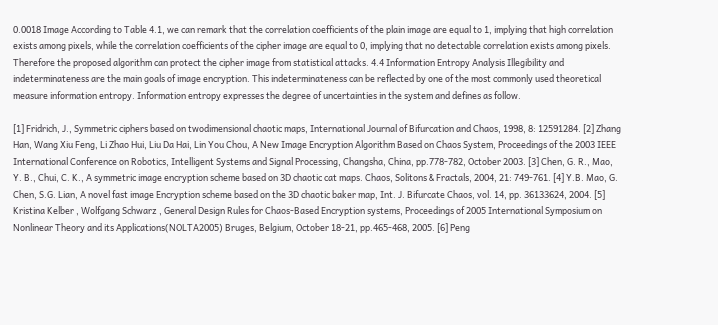0.0018 Image According to Table 4.1, we can remark that the correlation coefficients of the plain image are equal to 1, implying that high correlation exists among pixels, while the correlation coefficients of the cipher image are equal to 0, implying that no detectable correlation exists among pixels. Therefore the proposed algorithm can protect the cipher image from statistical attacks. 4.4 Information Entropy Analysis Illegibility and indeterminateness are the main goals of image encryption. This indeterminateness can be reflected by one of the most commonly used theoretical measure information entropy. Information entropy expresses the degree of uncertainties in the system and defines as follow.

[1] Fridrich, J., Symmetric ciphers based on twodimensional chaotic maps, International Journal of Bifurcation and Chaos, 1998, 8: 12591284. [2] Zhang Han, Wang Xiu Feng, Li Zhao Hui, Liu Da Hai, Lin You Chou, A New Image Encryption Algorithm Based on Chaos System, Proceedings of the 2003 IEEE International Conference on Robotics, Intelligent Systems and Signal Processing, Changsha, China, pp.778-782, October 2003. [3] Chen, G. R., Mao, Y. B., Chui, C. K., A symmetric image encryption scheme based on 3D chaotic cat maps. Chaos, Solitons & Fractals, 2004, 21: 749-761. [4] Y.B. Mao, G. Chen, S.G. Lian, A novel fast image Encryption scheme based on the 3D chaotic baker map, Int. J. Bifurcate Chaos, vol. 14, pp. 36133624, 2004. [5] Kristina Kelber , Wolfgang Schwarz , General Design Rules for Chaos-Based Encryption systems, Proceedings of 2005 International Symposium on Nonlinear Theory and its Applications(NOLTA2005) Bruges, Belgium, October 18-21, pp.465-468, 2005. [6] Peng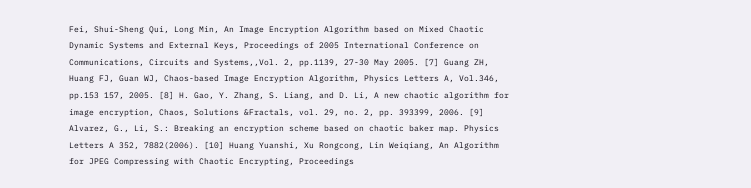Fei, Shui-Sheng Qui, Long Min, An Image Encryption Algorithm based on Mixed Chaotic Dynamic Systems and External Keys, Proceedings of 2005 International Conference on Communications, Circuits and Systems,,Vol. 2, pp.1139, 27-30 May 2005. [7] Guang ZH, Huang FJ, Guan WJ, Chaos-based Image Encryption Algorithm, Physics Letters A, Vol.346, pp.153 157, 2005. [8] H. Gao, Y. Zhang, S. Liang, and D. Li, A new chaotic algorithm for image encryption, Chaos, Solutions &Fractals, vol. 29, no. 2, pp. 393399, 2006. [9] Alvarez, G., Li, S.: Breaking an encryption scheme based on chaotic baker map. Physics Letters A 352, 7882(2006). [10] Huang Yuanshi, Xu Rongcong, Lin Weiqiang, An Algorithm for JPEG Compressing with Chaotic Encrypting, Proceedings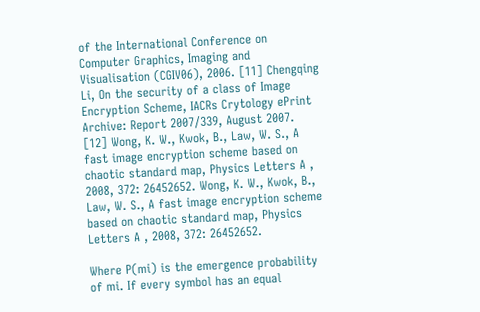of the International Conference on Computer Graphics, Imaging and Visualisation (CGIV06), 2006. [11] Chengqing Li, On the security of a class of Image Encryption Scheme, IACRs Crytology ePrint Archive: Report 2007/339, August 2007. [12] Wong, K. W., Kwok, B., Law, W. S., A fast image encryption scheme based on chaotic standard map, Physics Letters A , 2008, 372: 26452652. Wong, K. W., Kwok, B., Law, W. S., A fast image encryption scheme based on chaotic standard map, Physics Letters A , 2008, 372: 26452652.

Where P(mi) is the emergence probability of mi. If every symbol has an equal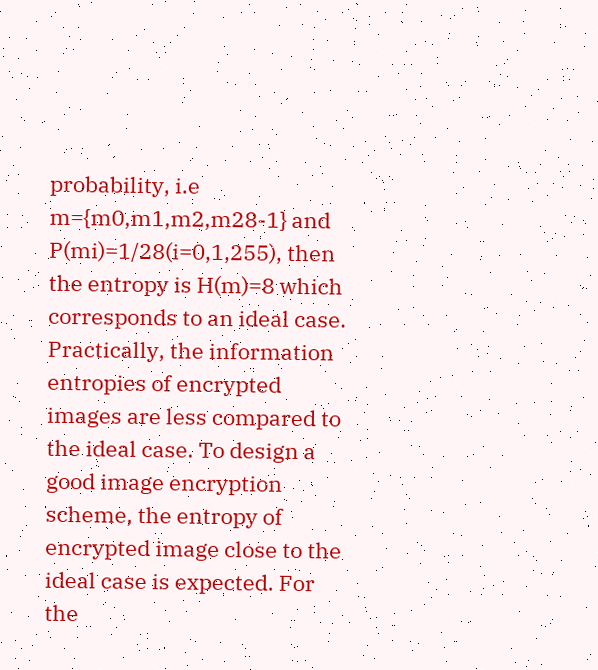probability, i.e m={m0,m1,m2,m28-1} and P(mi)=1/28(i=0,1,255), then the entropy is H(m)=8 which corresponds to an ideal case. Practically, the information entropies of encrypted images are less compared to the ideal case. To design a good image encryption scheme, the entropy of encrypted image close to the ideal case is expected. For the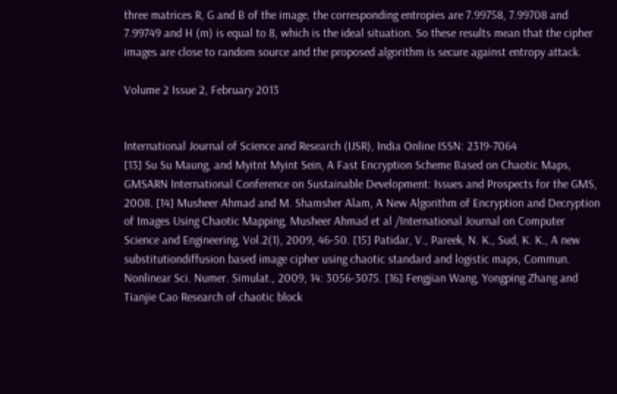three matrices R, G and B of the image, the corresponding entropies are 7.99758, 7.99708 and 7.99749 and H (m) is equal to 8, which is the ideal situation. So these results mean that the cipher images are close to random source and the proposed algorithm is secure against entropy attack.

Volume 2 Issue 2, February 2013


International Journal of Science and Research (IJSR), India Online ISSN: 2319-7064
[13] Su Su Maung, and Myitnt Myint Sein, A Fast Encryption Scheme Based on Chaotic Maps, GMSARN International Conference on Sustainable Development: Issues and Prospects for the GMS, 2008. [14] Musheer Ahmad and M. Shamsher Alam, A New Algorithm of Encryption and Decryption of Images Using Chaotic Mapping, Musheer Ahmad et al /International Journal on Computer Science and Engineering, Vol.2(1), 2009, 46-50. [15] Patidar, V., Pareek, N. K., Sud, K. K., A new substitutiondiffusion based image cipher using chaotic standard and logistic maps, Commun. Nonlinear Sci. Numer. Simulat., 2009, 14: 3056-3075. [16] Fengjian Wang, Yongping Zhang and Tianjie Cao Research of chaotic block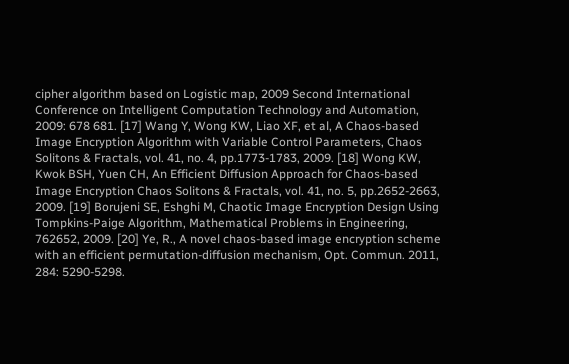cipher algorithm based on Logistic map, 2009 Second International Conference on Intelligent Computation Technology and Automation, 2009: 678 681. [17] Wang Y, Wong KW, Liao XF, et al, A Chaos-based Image Encryption Algorithm with Variable Control Parameters, Chaos Solitons & Fractals, vol. 41, no. 4, pp.1773-1783, 2009. [18] Wong KW, Kwok BSH, Yuen CH, An Efficient Diffusion Approach for Chaos-based Image Encryption Chaos Solitons & Fractals, vol. 41, no. 5, pp.2652-2663, 2009. [19] Borujeni SE, Eshghi M, Chaotic Image Encryption Design Using Tompkins-Paige Algorithm, Mathematical Problems in Engineering, 762652, 2009. [20] Ye, R., A novel chaos-based image encryption scheme with an efficient permutation-diffusion mechanism, Opt. Commun. 2011, 284: 5290-5298.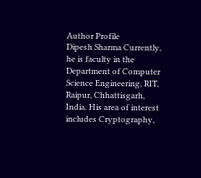Author Profile
Dipesh Sharma Currently, he is faculty in the Department of Computer Science Engineering, RIT, Raipur, Chhattisgarh, India. His area of interest includes Cryptography,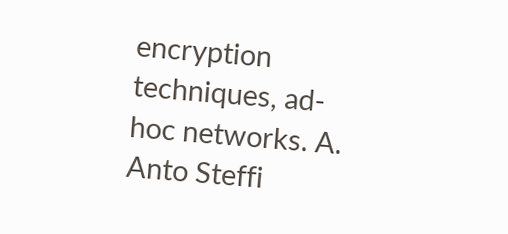encryption techniques, ad-hoc networks. A. Anto Steffi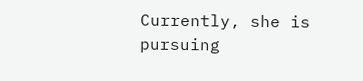Currently, she is pursuing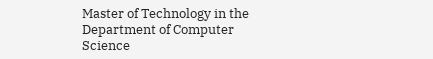Master of Technology in the Department of Computer Science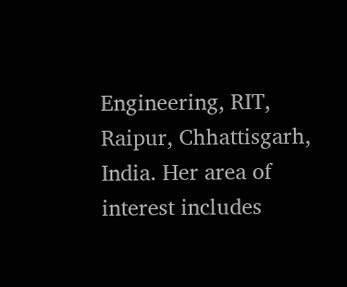Engineering, RIT, Raipur, Chhattisgarh, India. Her area of interest includes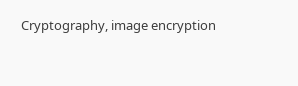Cryptography, image encryption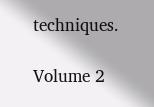techniques.

Volume 2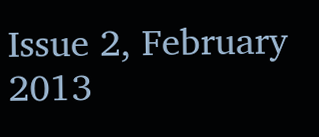Issue 2, February 2013